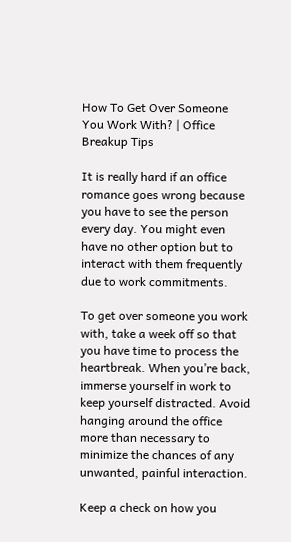How To Get Over Someone You Work With? | Office Breakup Tips

It is really hard if an office romance goes wrong because you have to see the person every day. You might even have no other option but to interact with them frequently due to work commitments.

To get over someone you work with, take a week off so that you have time to process the heartbreak. When you’re back, immerse yourself in work to keep yourself distracted. Avoid hanging around the office more than necessary to minimize the chances of any unwanted, painful interaction.

Keep a check on how you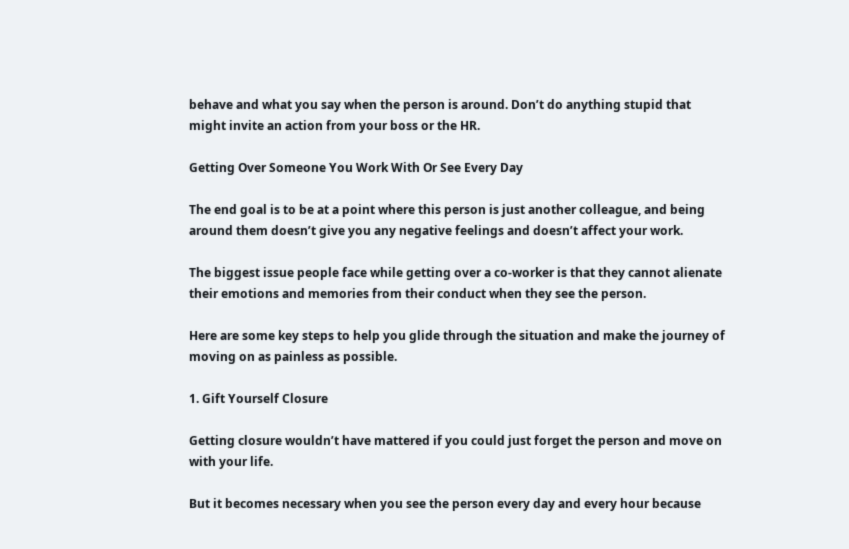behave and what you say when the person is around. Don’t do anything stupid that might invite an action from your boss or the HR.

Getting Over Someone You Work With Or See Every Day

The end goal is to be at a point where this person is just another colleague, and being around them doesn’t give you any negative feelings and doesn’t affect your work.

The biggest issue people face while getting over a co-worker is that they cannot alienate their emotions and memories from their conduct when they see the person.

Here are some key steps to help you glide through the situation and make the journey of moving on as painless as possible.

1. Gift Yourself Closure

Getting closure wouldn’t have mattered if you could just forget the person and move on with your life.

But it becomes necessary when you see the person every day and every hour because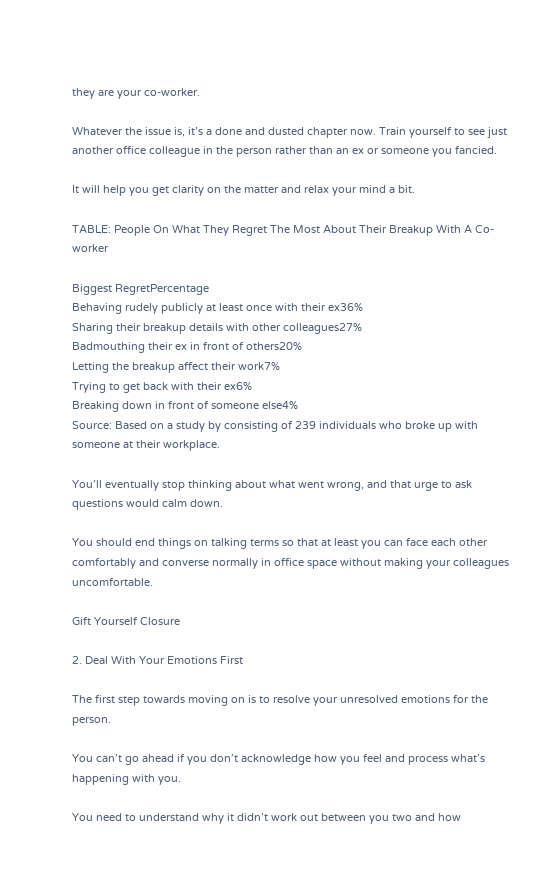they are your co-worker.

Whatever the issue is, it’s a done and dusted chapter now. Train yourself to see just another office colleague in the person rather than an ex or someone you fancied.

It will help you get clarity on the matter and relax your mind a bit.

TABLE: People On What They Regret The Most About Their Breakup With A Co-worker

Biggest RegretPercentage
Behaving rudely publicly at least once with their ex36%
Sharing their breakup details with other colleagues27%
Badmouthing their ex in front of others20%
Letting the breakup affect their work7%
Trying to get back with their ex6%
Breaking down in front of someone else4%
Source: Based on a study by consisting of 239 individuals who broke up with someone at their workplace.

You’ll eventually stop thinking about what went wrong, and that urge to ask questions would calm down.

You should end things on talking terms so that at least you can face each other comfortably and converse normally in office space without making your colleagues uncomfortable.

Gift Yourself Closure

2. Deal With Your Emotions First

The first step towards moving on is to resolve your unresolved emotions for the person.

You can’t go ahead if you don’t acknowledge how you feel and process what’s happening with you.

You need to understand why it didn’t work out between you two and how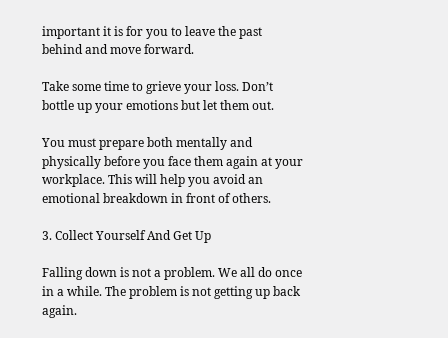important it is for you to leave the past behind and move forward.

Take some time to grieve your loss. Don’t bottle up your emotions but let them out.

You must prepare both mentally and physically before you face them again at your workplace. This will help you avoid an emotional breakdown in front of others.

3. Collect Yourself And Get Up

Falling down is not a problem. We all do once in a while. The problem is not getting up back again.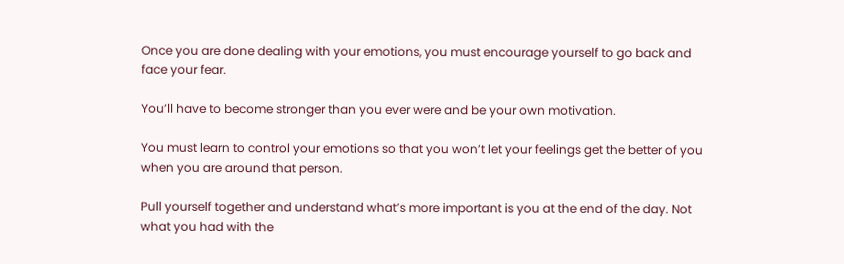Once you are done dealing with your emotions, you must encourage yourself to go back and face your fear.

You’ll have to become stronger than you ever were and be your own motivation.

You must learn to control your emotions so that you won’t let your feelings get the better of you when you are around that person.

Pull yourself together and understand what’s more important is you at the end of the day. Not what you had with the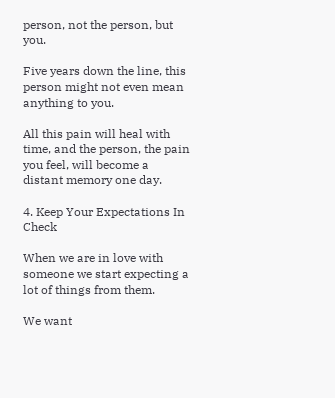person, not the person, but you.

Five years down the line, this person might not even mean anything to you.

All this pain will heal with time, and the person, the pain you feel, will become a distant memory one day.

4. Keep Your Expectations In Check

When we are in love with someone we start expecting a lot of things from them.

We want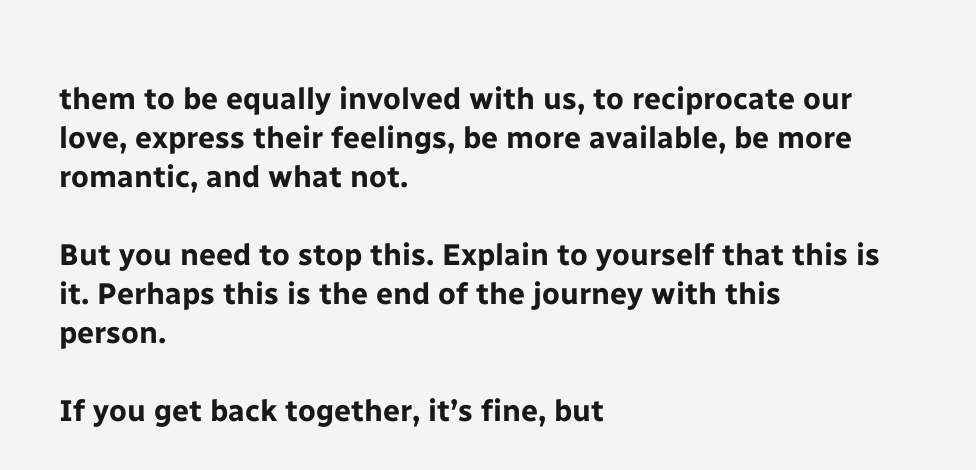them to be equally involved with us, to reciprocate our love, express their feelings, be more available, be more romantic, and what not.

But you need to stop this. Explain to yourself that this is it. Perhaps this is the end of the journey with this person.

If you get back together, it’s fine, but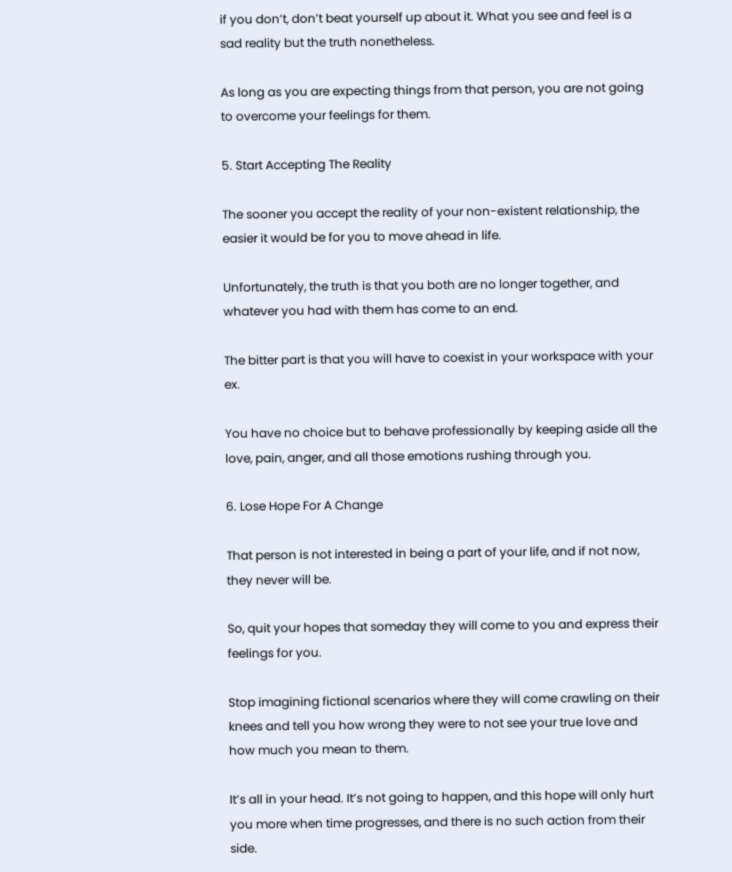if you don’t, don’t beat yourself up about it. What you see and feel is a sad reality but the truth nonetheless.

As long as you are expecting things from that person, you are not going to overcome your feelings for them.

5. Start Accepting The Reality

The sooner you accept the reality of your non-existent relationship, the easier it would be for you to move ahead in life.

Unfortunately, the truth is that you both are no longer together, and whatever you had with them has come to an end.

The bitter part is that you will have to coexist in your workspace with your ex.

You have no choice but to behave professionally by keeping aside all the love, pain, anger, and all those emotions rushing through you.

6. Lose Hope For A Change

That person is not interested in being a part of your life, and if not now, they never will be.

So, quit your hopes that someday they will come to you and express their feelings for you.

Stop imagining fictional scenarios where they will come crawling on their knees and tell you how wrong they were to not see your true love and how much you mean to them.

It’s all in your head. It’s not going to happen, and this hope will only hurt you more when time progresses, and there is no such action from their side.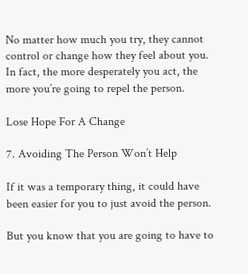No matter how much you try, they cannot control or change how they feel about you. In fact, the more desperately you act, the more you’re going to repel the person.

Lose Hope For A Change

7. Avoiding The Person Won’t Help

If it was a temporary thing, it could have been easier for you to just avoid the person.

But you know that you are going to have to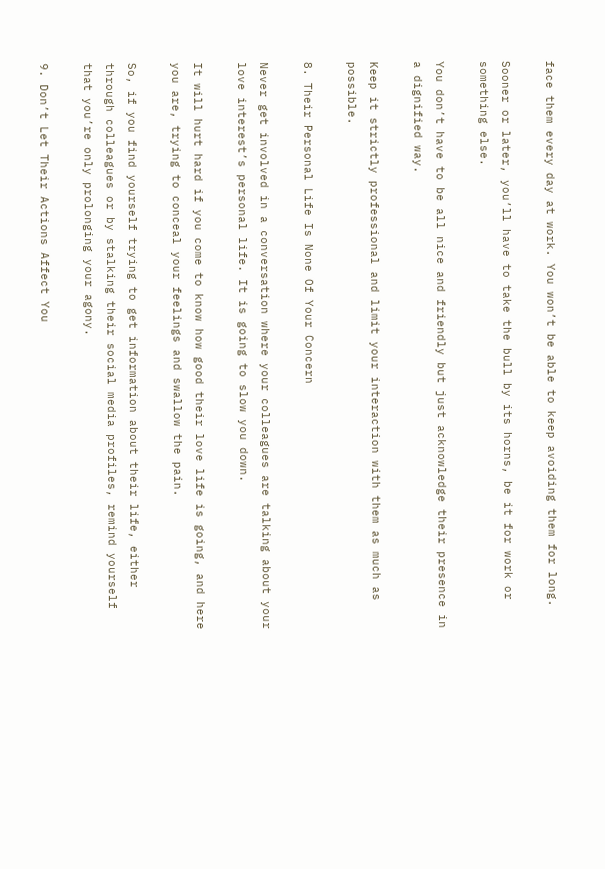face them every day at work. You won’t be able to keep avoiding them for long.

Sooner or later, you’ll have to take the bull by its horns, be it for work or something else.

You don’t have to be all nice and friendly but just acknowledge their presence in a dignified way.

Keep it strictly professional and limit your interaction with them as much as possible.

8. Their Personal Life Is None Of Your Concern

Never get involved in a conversation where your colleagues are talking about your love interest’s personal life. It is going to slow you down.

It will hurt hard if you come to know how good their love life is going, and here you are, trying to conceal your feelings and swallow the pain.

So, if you find yourself trying to get information about their life, either through colleagues or by stalking their social media profiles, remind yourself that you’re only prolonging your agony.

9. Don’t Let Their Actions Affect You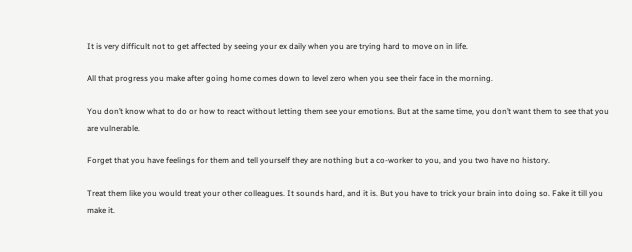It is very difficult not to get affected by seeing your ex daily when you are trying hard to move on in life.

All that progress you make after going home comes down to level zero when you see their face in the morning.

You don’t know what to do or how to react without letting them see your emotions. But at the same time, you don’t want them to see that you are vulnerable.

Forget that you have feelings for them and tell yourself they are nothing but a co-worker to you, and you two have no history.

Treat them like you would treat your other colleagues. It sounds hard, and it is. But you have to trick your brain into doing so. Fake it till you make it.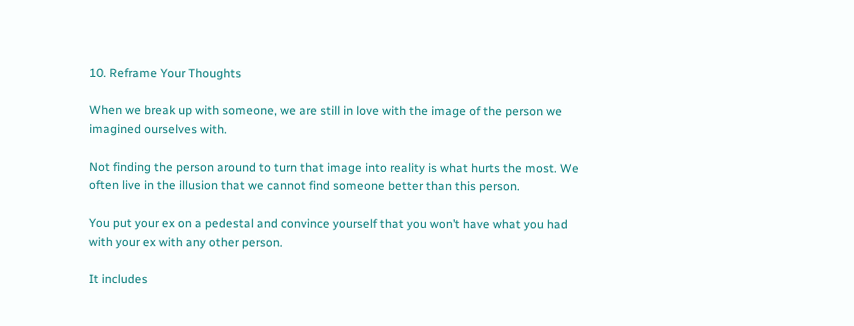10. Reframe Your Thoughts

When we break up with someone, we are still in love with the image of the person we imagined ourselves with.

Not finding the person around to turn that image into reality is what hurts the most. We often live in the illusion that we cannot find someone better than this person.

You put your ex on a pedestal and convince yourself that you won’t have what you had with your ex with any other person.

It includes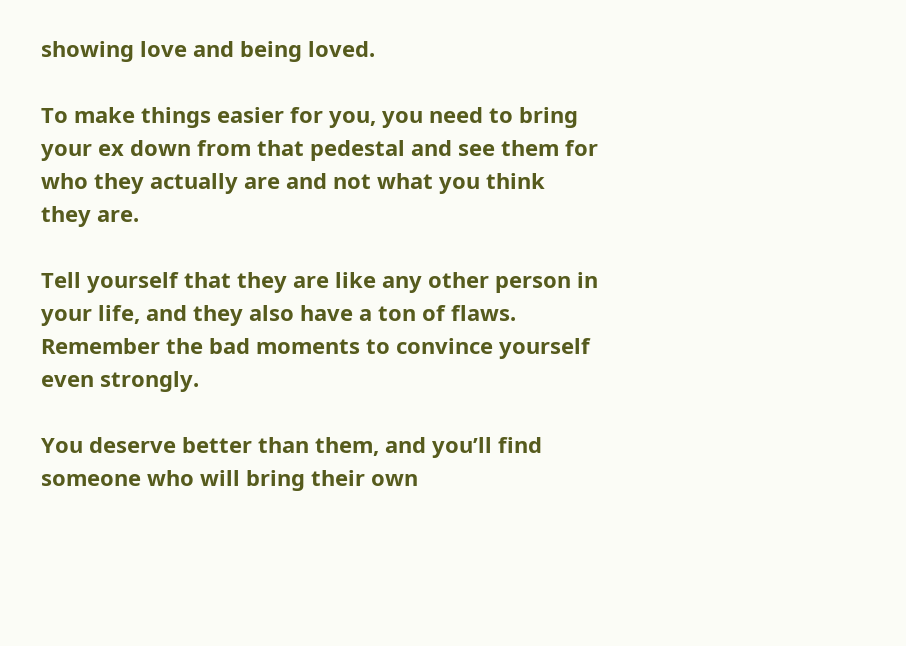showing love and being loved.

To make things easier for you, you need to bring your ex down from that pedestal and see them for who they actually are and not what you think they are.

Tell yourself that they are like any other person in your life, and they also have a ton of flaws. Remember the bad moments to convince yourself even strongly.

You deserve better than them, and you’ll find someone who will bring their own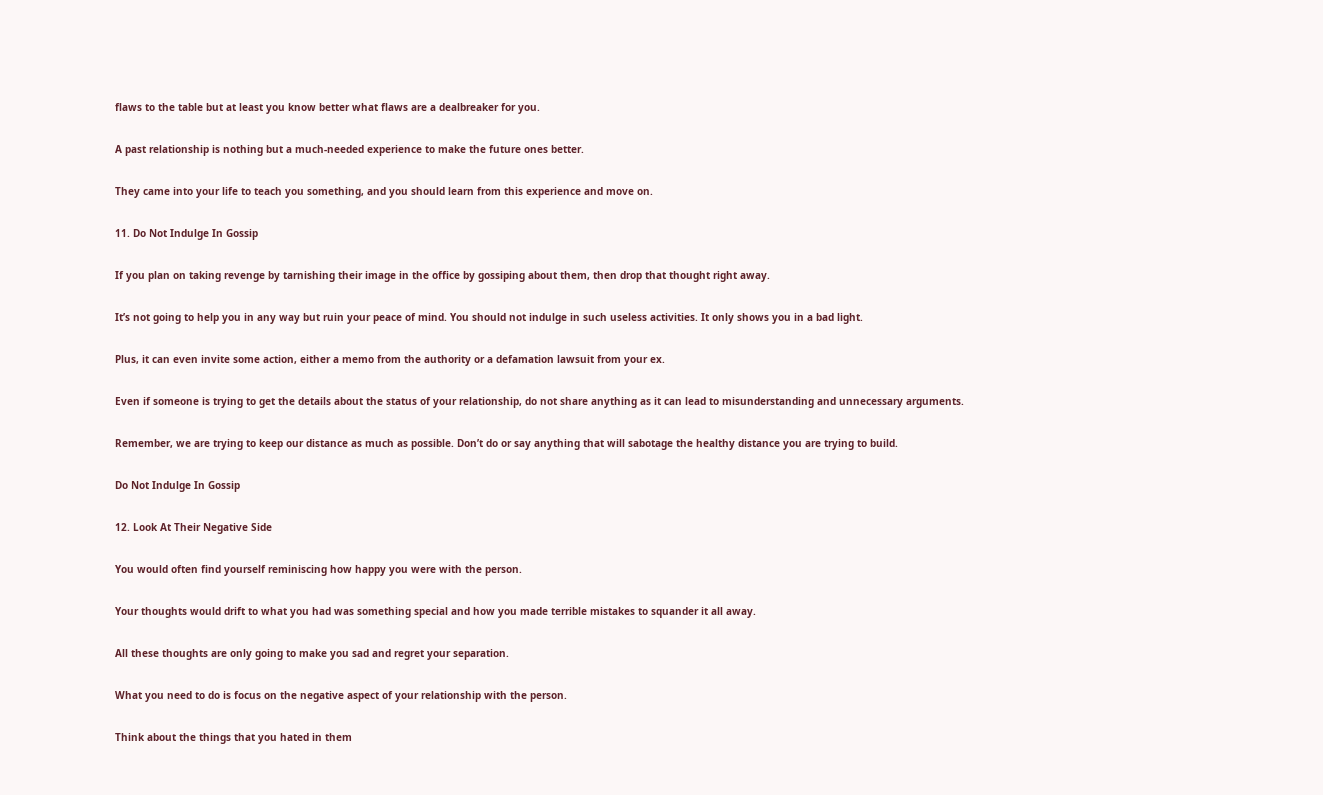flaws to the table but at least you know better what flaws are a dealbreaker for you.

A past relationship is nothing but a much-needed experience to make the future ones better.

They came into your life to teach you something, and you should learn from this experience and move on.

11. Do Not Indulge In Gossip

If you plan on taking revenge by tarnishing their image in the office by gossiping about them, then drop that thought right away.

It’s not going to help you in any way but ruin your peace of mind. You should not indulge in such useless activities. It only shows you in a bad light.

Plus, it can even invite some action, either a memo from the authority or a defamation lawsuit from your ex.

Even if someone is trying to get the details about the status of your relationship, do not share anything as it can lead to misunderstanding and unnecessary arguments.

Remember, we are trying to keep our distance as much as possible. Don’t do or say anything that will sabotage the healthy distance you are trying to build.

Do Not Indulge In Gossip

12. Look At Their Negative Side

You would often find yourself reminiscing how happy you were with the person.

Your thoughts would drift to what you had was something special and how you made terrible mistakes to squander it all away.

All these thoughts are only going to make you sad and regret your separation.

What you need to do is focus on the negative aspect of your relationship with the person.

Think about the things that you hated in them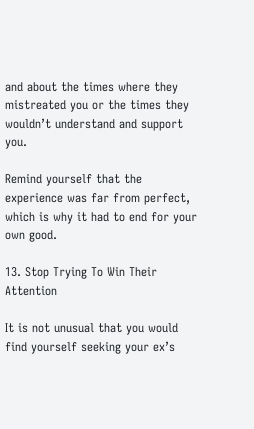and about the times where they mistreated you or the times they wouldn’t understand and support you.

Remind yourself that the experience was far from perfect, which is why it had to end for your own good.

13. Stop Trying To Win Their Attention

It is not unusual that you would find yourself seeking your ex’s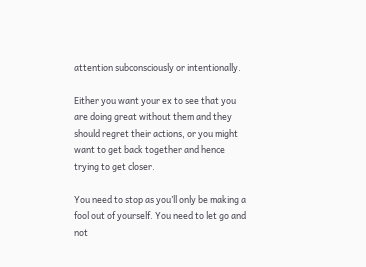attention subconsciously or intentionally.

Either you want your ex to see that you are doing great without them and they should regret their actions, or you might want to get back together and hence trying to get closer.

You need to stop as you’ll only be making a fool out of yourself. You need to let go and not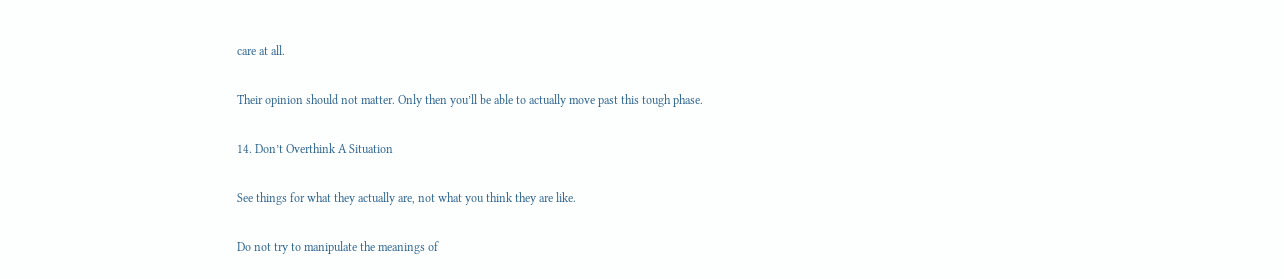care at all.

Their opinion should not matter. Only then you’ll be able to actually move past this tough phase.

14. Don’t Overthink A Situation

See things for what they actually are, not what you think they are like.

Do not try to manipulate the meanings of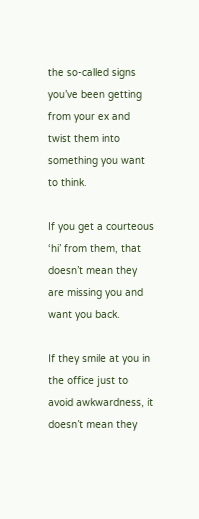the so-called signs you’ve been getting from your ex and twist them into something you want to think.

If you get a courteous ‘hi’ from them, that doesn’t mean they are missing you and want you back.

If they smile at you in the office just to avoid awkwardness, it doesn’t mean they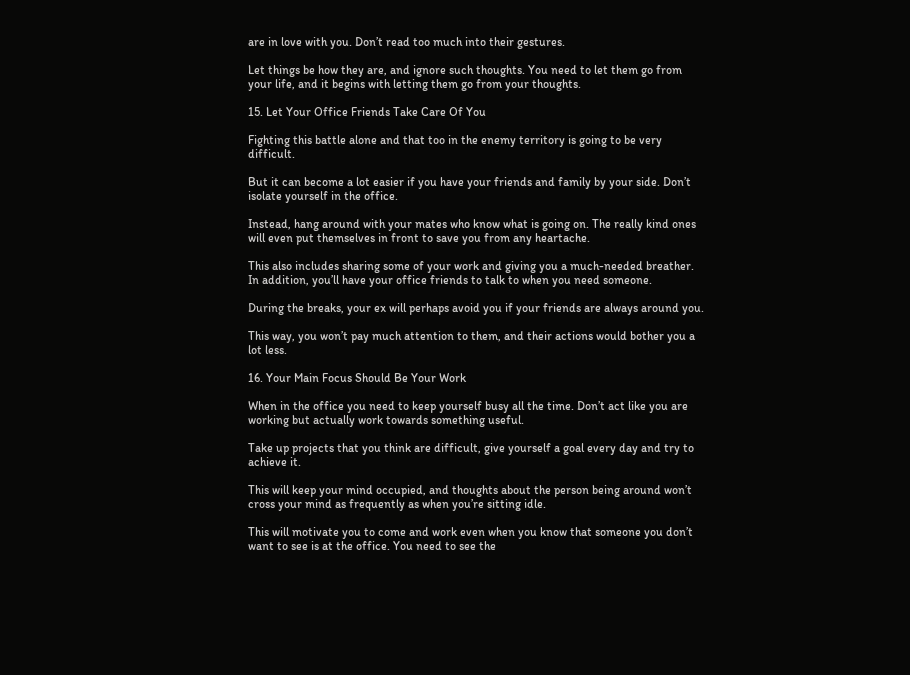are in love with you. Don’t read too much into their gestures.

Let things be how they are, and ignore such thoughts. You need to let them go from your life, and it begins with letting them go from your thoughts.

15. Let Your Office Friends Take Care Of You

Fighting this battle alone and that too in the enemy territory is going to be very difficult.

But it can become a lot easier if you have your friends and family by your side. Don’t isolate yourself in the office.

Instead, hang around with your mates who know what is going on. The really kind ones will even put themselves in front to save you from any heartache.

This also includes sharing some of your work and giving you a much-needed breather. In addition, you’ll have your office friends to talk to when you need someone.

During the breaks, your ex will perhaps avoid you if your friends are always around you.

This way, you won’t pay much attention to them, and their actions would bother you a lot less.

16. Your Main Focus Should Be Your Work

When in the office you need to keep yourself busy all the time. Don’t act like you are working but actually work towards something useful.

Take up projects that you think are difficult, give yourself a goal every day and try to achieve it.

This will keep your mind occupied, and thoughts about the person being around won’t cross your mind as frequently as when you’re sitting idle.

This will motivate you to come and work even when you know that someone you don’t want to see is at the office. You need to see the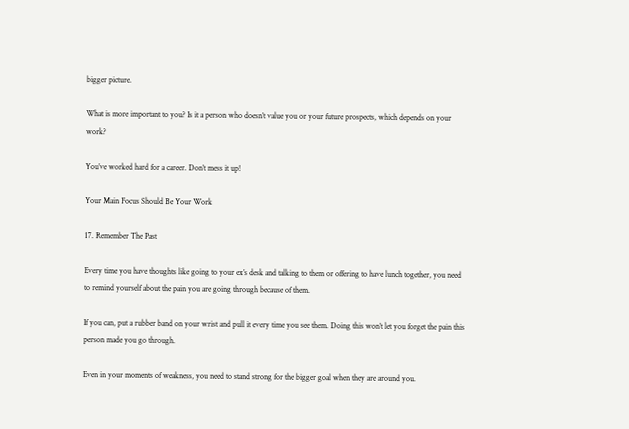bigger picture.

What is more important to you? Is it a person who doesn’t value you or your future prospects, which depends on your work?

You’ve worked hard for a career. Don’t mess it up!

Your Main Focus Should Be Your Work

17. Remember The Past

Every time you have thoughts like going to your ex’s desk and talking to them or offering to have lunch together, you need to remind yourself about the pain you are going through because of them.

If you can, put a rubber band on your wrist and pull it every time you see them. Doing this won’t let you forget the pain this person made you go through.

Even in your moments of weakness, you need to stand strong for the bigger goal when they are around you.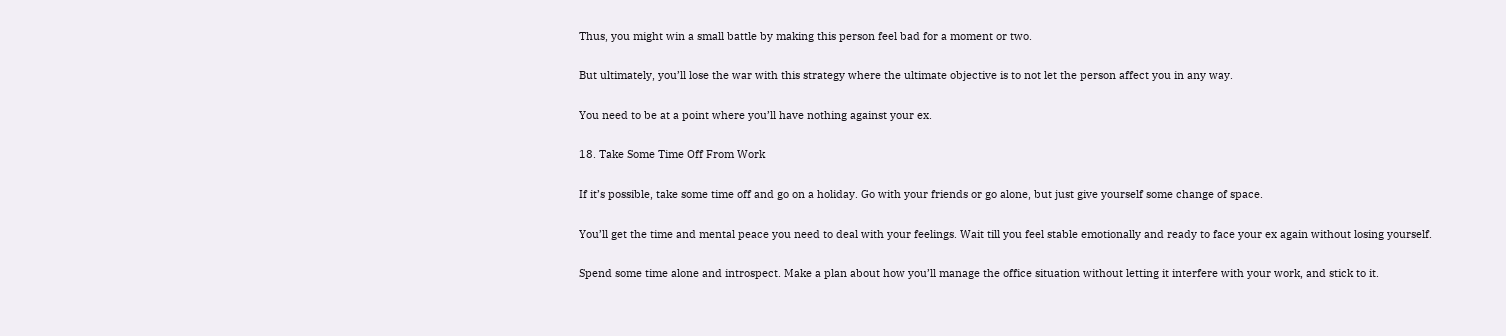Thus, you might win a small battle by making this person feel bad for a moment or two.

But ultimately, you’ll lose the war with this strategy where the ultimate objective is to not let the person affect you in any way.

You need to be at a point where you’ll have nothing against your ex.

18. Take Some Time Off From Work

If it’s possible, take some time off and go on a holiday. Go with your friends or go alone, but just give yourself some change of space.

You’ll get the time and mental peace you need to deal with your feelings. Wait till you feel stable emotionally and ready to face your ex again without losing yourself.

Spend some time alone and introspect. Make a plan about how you’ll manage the office situation without letting it interfere with your work, and stick to it.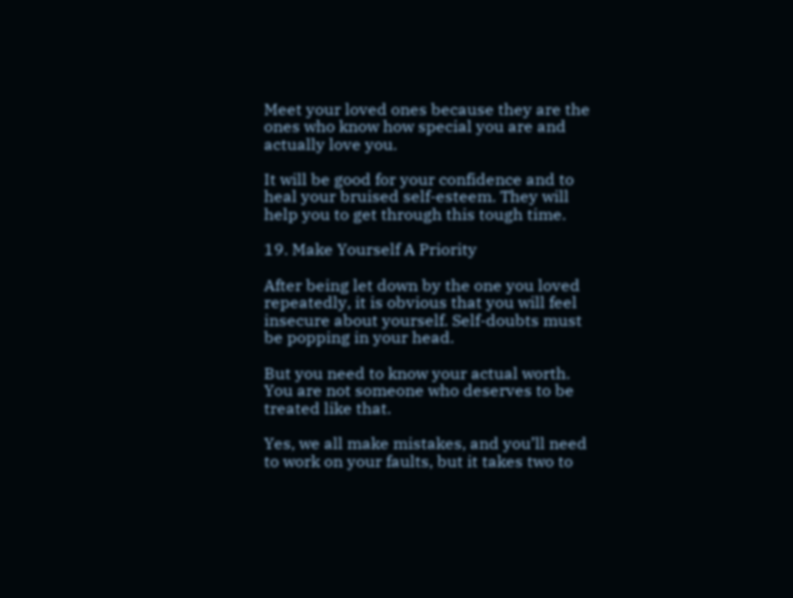Meet your loved ones because they are the ones who know how special you are and actually love you.

It will be good for your confidence and to heal your bruised self-esteem. They will help you to get through this tough time.

19. Make Yourself A Priority

After being let down by the one you loved repeatedly, it is obvious that you will feel insecure about yourself. Self-doubts must be popping in your head.

But you need to know your actual worth. You are not someone who deserves to be treated like that.

Yes, we all make mistakes, and you’ll need to work on your faults, but it takes two to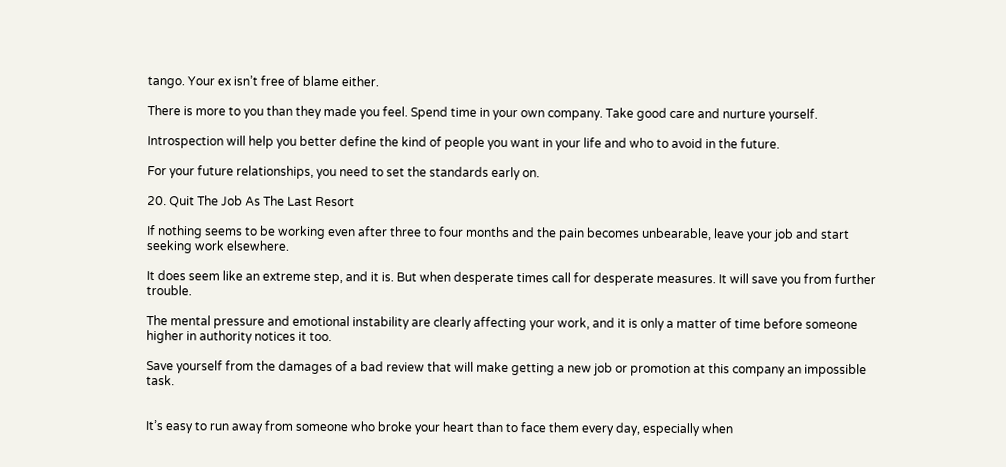tango. Your ex isn’t free of blame either.

There is more to you than they made you feel. Spend time in your own company. Take good care and nurture yourself.

Introspection will help you better define the kind of people you want in your life and who to avoid in the future.

For your future relationships, you need to set the standards early on.

20. Quit The Job As The Last Resort

If nothing seems to be working even after three to four months and the pain becomes unbearable, leave your job and start seeking work elsewhere.

It does seem like an extreme step, and it is. But when desperate times call for desperate measures. It will save you from further trouble.

The mental pressure and emotional instability are clearly affecting your work, and it is only a matter of time before someone higher in authority notices it too.

Save yourself from the damages of a bad review that will make getting a new job or promotion at this company an impossible task.


It’s easy to run away from someone who broke your heart than to face them every day, especially when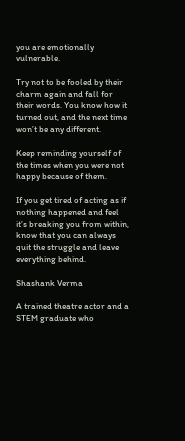you are emotionally vulnerable.

Try not to be fooled by their charm again and fall for their words. You know how it turned out, and the next time won’t be any different.

Keep reminding yourself of the times when you were not happy because of them.

If you get tired of acting as if nothing happened and feel it’s breaking you from within, know that you can always quit the struggle and leave everything behind.

Shashank Verma

A trained theatre actor and a STEM graduate who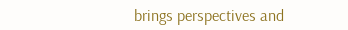brings perspectives and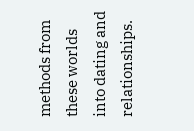methods from these worlds into dating and relationships.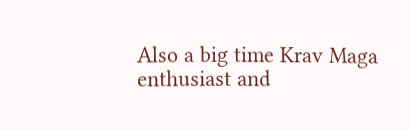Also a big time Krav Maga enthusiast and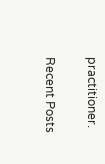practitioner.

Recent Posts